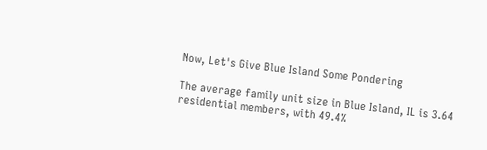Now, Let's Give Blue Island Some Pondering

The average family unit size in Blue Island, IL is 3.64 residential members, with 49.4%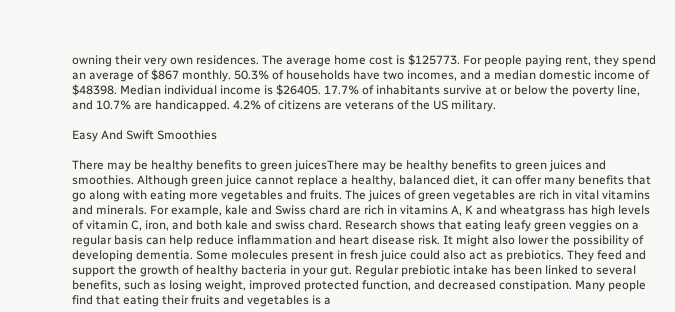owning their very own residences. The average home cost is $125773. For people paying rent, they spend an average of $867 monthly. 50.3% of households have two incomes, and a median domestic income of $48398. Median individual income is $26405. 17.7% of inhabitants survive at or below the poverty line, and 10.7% are handicapped. 4.2% of citizens are veterans of the US military.

Easy And Swift Smoothies

There may be healthy benefits to green juicesThere may be healthy benefits to green juices and smoothies. Although green juice cannot replace a healthy, balanced diet, it can offer many benefits that go along with eating more vegetables and fruits. The juices of green vegetables are rich in vital vitamins and minerals. For example, kale and Swiss chard are rich in vitamins A, K and wheatgrass has high levels of vitamin C, iron, and both kale and swiss chard. Research shows that eating leafy green veggies on a regular basis can help reduce inflammation and heart disease risk. It might also lower the possibility of developing dementia. Some molecules present in fresh juice could also act as prebiotics. They feed and support the growth of healthy bacteria in your gut. Regular prebiotic intake has been linked to several benefits, such as losing weight, improved protected function, and decreased constipation. Many people find that eating their fruits and vegetables is a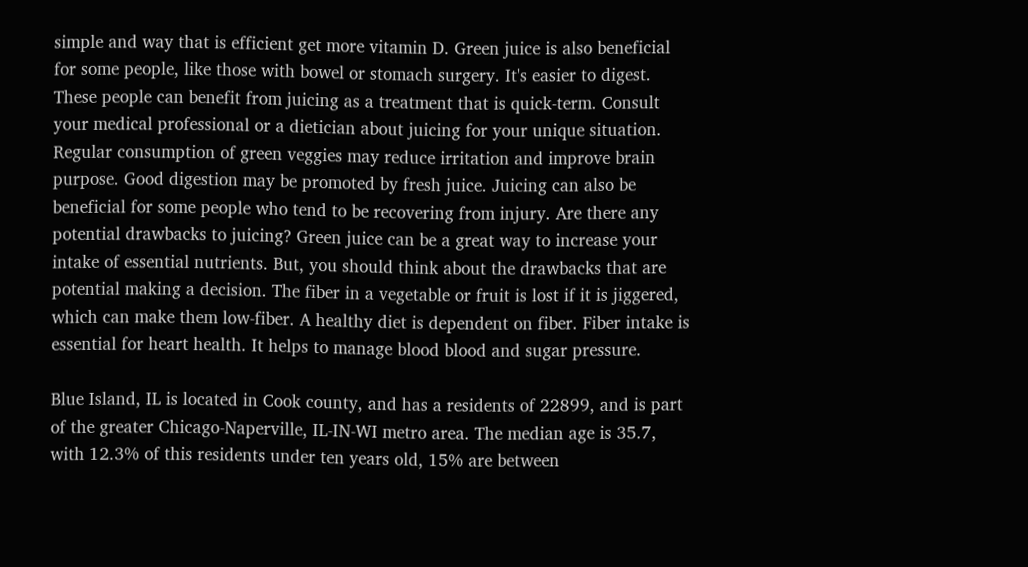simple and way that is efficient get more vitamin D. Green juice is also beneficial for some people, like those with bowel or stomach surgery. It's easier to digest. These people can benefit from juicing as a treatment that is quick-term. Consult your medical professional or a dietician about juicing for your unique situation. Regular consumption of green veggies may reduce irritation and improve brain purpose. Good digestion may be promoted by fresh juice. Juicing can also be beneficial for some people who tend to be recovering from injury. Are there any potential drawbacks to juicing? Green juice can be a great way to increase your intake of essential nutrients. But, you should think about the drawbacks that are potential making a decision. The fiber in a vegetable or fruit is lost if it is jiggered, which can make them low-fiber. A healthy diet is dependent on fiber. Fiber intake is essential for heart health. It helps to manage blood blood and sugar pressure.

Blue Island, IL is located in Cook county, and has a residents of 22899, and is part of the greater Chicago-Naperville, IL-IN-WI metro area. The median age is 35.7, with 12.3% of this residents under ten years old, 15% are between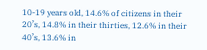10-19 years old, 14.6% of citizens in their 20’s, 14.8% in their thirties, 12.6% in their 40’s, 13.6% in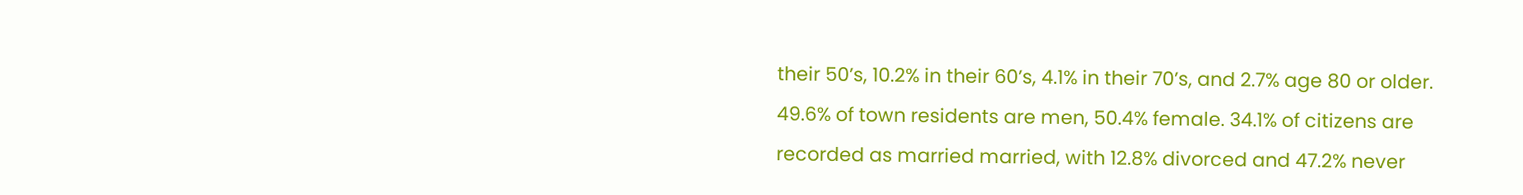their 50’s, 10.2% in their 60’s, 4.1% in their 70’s, and 2.7% age 80 or older. 49.6% of town residents are men, 50.4% female. 34.1% of citizens are recorded as married married, with 12.8% divorced and 47.2% never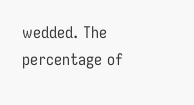wedded. The percentage of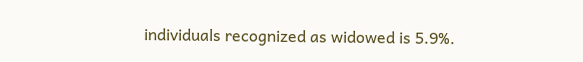individuals recognized as widowed is 5.9%.